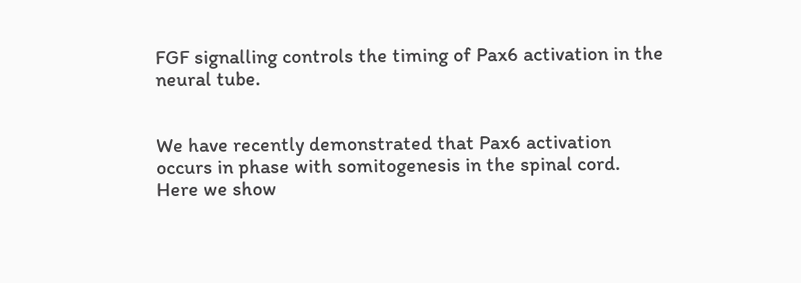FGF signalling controls the timing of Pax6 activation in the neural tube.


We have recently demonstrated that Pax6 activation occurs in phase with somitogenesis in the spinal cord. Here we show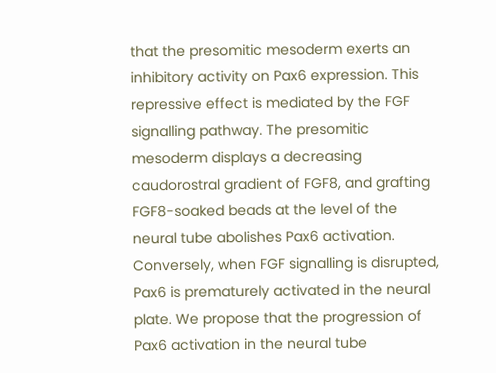that the presomitic mesoderm exerts an inhibitory activity on Pax6 expression. This repressive effect is mediated by the FGF signalling pathway. The presomitic mesoderm displays a decreasing caudorostral gradient of FGF8, and grafting FGF8-soaked beads at the level of the neural tube abolishes Pax6 activation. Conversely, when FGF signalling is disrupted, Pax6 is prematurely activated in the neural plate. We propose that the progression of Pax6 activation in the neural tube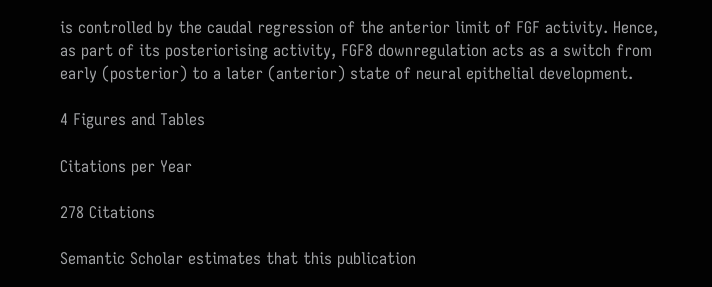is controlled by the caudal regression of the anterior limit of FGF activity. Hence, as part of its posteriorising activity, FGF8 downregulation acts as a switch from early (posterior) to a later (anterior) state of neural epithelial development.

4 Figures and Tables

Citations per Year

278 Citations

Semantic Scholar estimates that this publication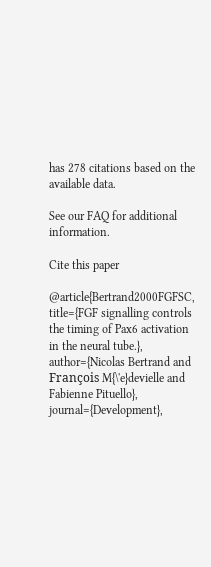has 278 citations based on the available data.

See our FAQ for additional information.

Cite this paper

@article{Bertrand2000FGFSC, title={FGF signalling controls the timing of Pax6 activation in the neural tube.}, author={Nicolas Bertrand and François M{\'e}devielle and Fabienne Pituello}, journal={Development},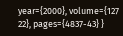year={2000}, volume={127 22}, pages={4837-43} }